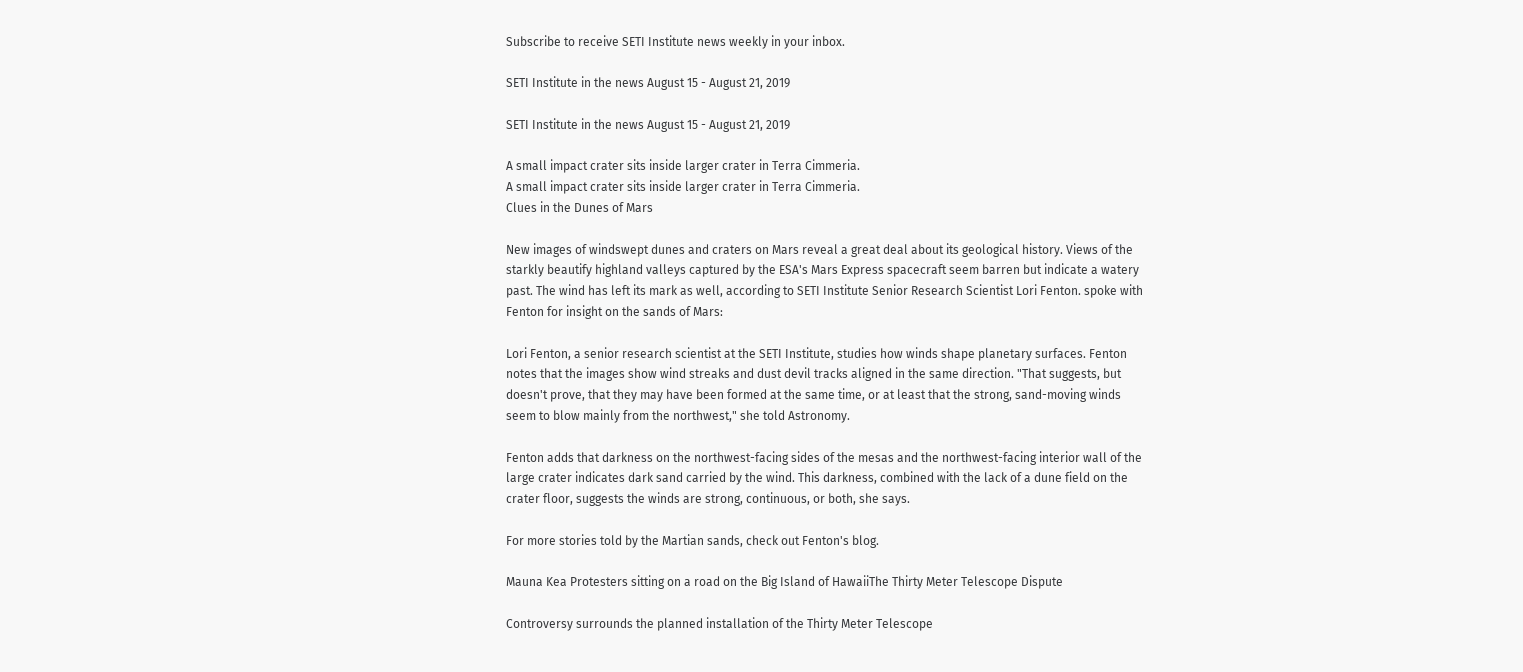Subscribe to receive SETI Institute news weekly in your inbox.

SETI Institute in the news August 15 - August 21, 2019

SETI Institute in the news August 15 - August 21, 2019

A small impact crater sits inside larger crater in Terra Cimmeria.
A small impact crater sits inside larger crater in Terra Cimmeria.
Clues in the Dunes of Mars

New images of windswept dunes and craters on Mars reveal a great deal about its geological history. Views of the starkly beautify highland valleys captured by the ESA's Mars Express spacecraft seem barren but indicate a watery past. The wind has left its mark as well, according to SETI Institute Senior Research Scientist Lori Fenton. spoke with Fenton for insight on the sands of Mars:

Lori Fenton, a senior research scientist at the SETI Institute, studies how winds shape planetary surfaces. Fenton notes that the images show wind streaks and dust devil tracks aligned in the same direction. "That suggests, but doesn't prove, that they may have been formed at the same time, or at least that the strong, sand-moving winds seem to blow mainly from the northwest," she told Astronomy.

Fenton adds that darkness on the northwest-facing sides of the mesas and the northwest-facing interior wall of the large crater indicates dark sand carried by the wind. This darkness, combined with the lack of a dune field on the crater floor, suggests the winds are strong, continuous, or both, she says.

For more stories told by the Martian sands, check out Fenton's blog.

Mauna Kea Protesters sitting on a road on the Big Island of HawaiiThe Thirty Meter Telescope Dispute

Controversy surrounds the planned installation of the Thirty Meter Telescope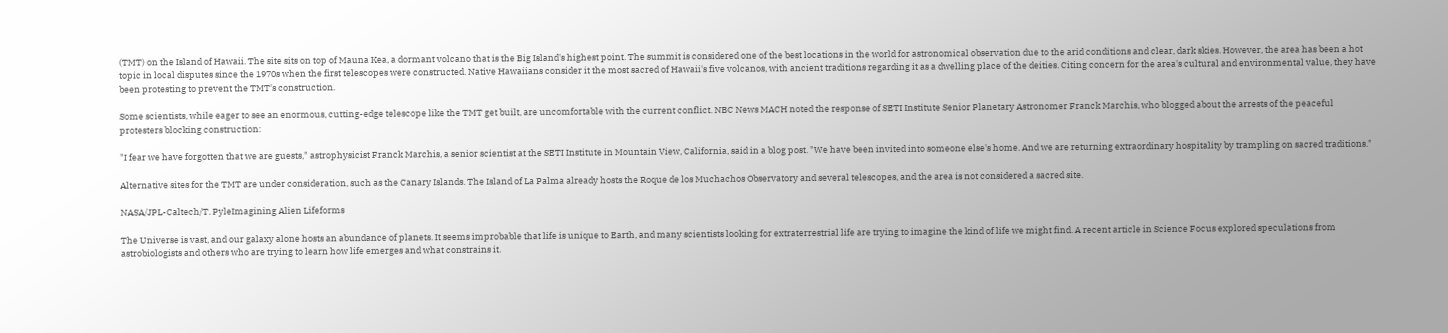(TMT) on the Island of Hawaii. The site sits on top of Mauna Kea, a dormant volcano that is the Big Island's highest point. The summit is considered one of the best locations in the world for astronomical observation due to the arid conditions and clear, dark skies. However, the area has been a hot topic in local disputes since the 1970s when the first telescopes were constructed. Native Hawaiians consider it the most sacred of Hawaii's five volcanos, with ancient traditions regarding it as a dwelling place of the deities. Citing concern for the area's cultural and environmental value, they have been protesting to prevent the TMT's construction.

Some scientists, while eager to see an enormous, cutting-edge telescope like the TMT get built, are uncomfortable with the current conflict. NBC News MACH noted the response of SETI Institute Senior Planetary Astronomer Franck Marchis, who blogged about the arrests of the peaceful protesters blocking construction:

"I fear we have forgotten that we are guests," astrophysicist Franck Marchis, a senior scientist at the SETI Institute in Mountain View, California, said in a blog post. "We have been invited into someone else's home. And we are returning extraordinary hospitality by trampling on sacred traditions."

Alternative sites for the TMT are under consideration, such as the Canary Islands. The Island of La Palma already hosts the Roque de los Muchachos Observatory and several telescopes, and the area is not considered a sacred site.

NASA/JPL-Caltech/T. PyleImagining Alien Lifeforms

The Universe is vast, and our galaxy alone hosts an abundance of planets. It seems improbable that life is unique to Earth, and many scientists looking for extraterrestrial life are trying to imagine the kind of life we might find. A recent article in Science Focus explored speculations from astrobiologists and others who are trying to learn how life emerges and what constrains it.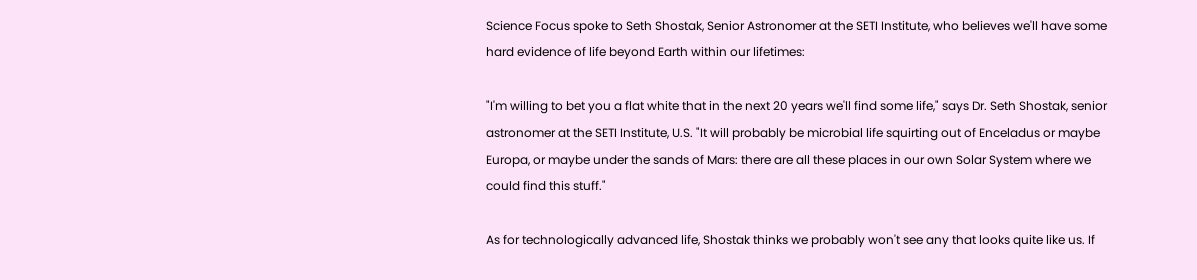Science Focus spoke to Seth Shostak, Senior Astronomer at the SETI Institute, who believes we'll have some hard evidence of life beyond Earth within our lifetimes:

"I'm willing to bet you a flat white that in the next 20 years we'll find some life," says Dr. Seth Shostak, senior astronomer at the SETI Institute, U.S. "It will probably be microbial life squirting out of Enceladus or maybe Europa, or maybe under the sands of Mars: there are all these places in our own Solar System where we could find this stuff."

As for technologically advanced life, Shostak thinks we probably won't see any that looks quite like us. If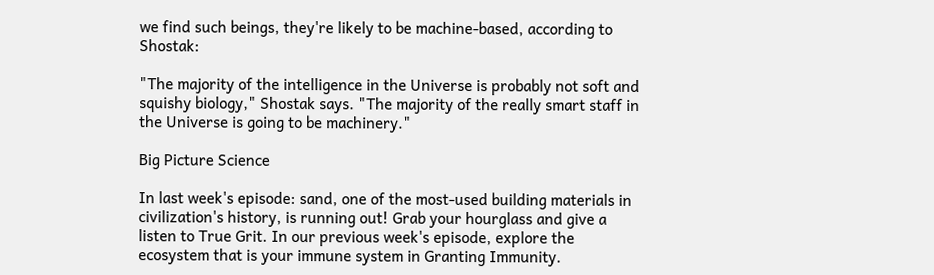we find such beings, they're likely to be machine-based, according to Shostak:

"The majority of the intelligence in the Universe is probably not soft and squishy biology," Shostak says. "The majority of the really smart staff in the Universe is going to be machinery."

Big Picture Science

In last week's episode: sand, one of the most-used building materials in civilization's history, is running out! Grab your hourglass and give a listen to True Grit. In our previous week's episode, explore the ecosystem that is your immune system in Granting Immunity.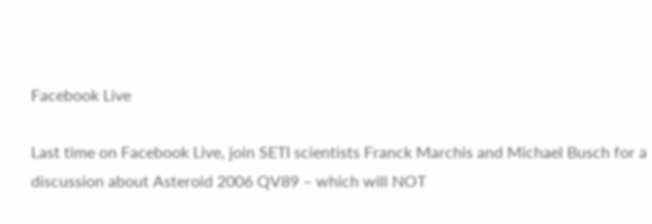Facebook Live

Last time on Facebook Live, join SETI scientists Franck Marchis and Michael Busch for a discussion about Asteroid 2006 QV89 – which will NOT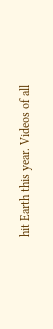hit Earth this year. Videos of all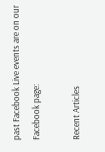past Facebook Live events are on our Facebook page:

Recent Articles